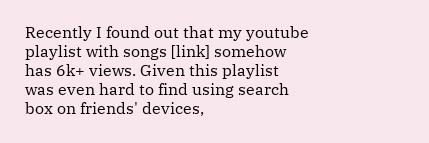Recently I found out that my youtube playlist with songs [link] somehow has 6k+ views. Given this playlist was even hard to find using search box on friends' devices,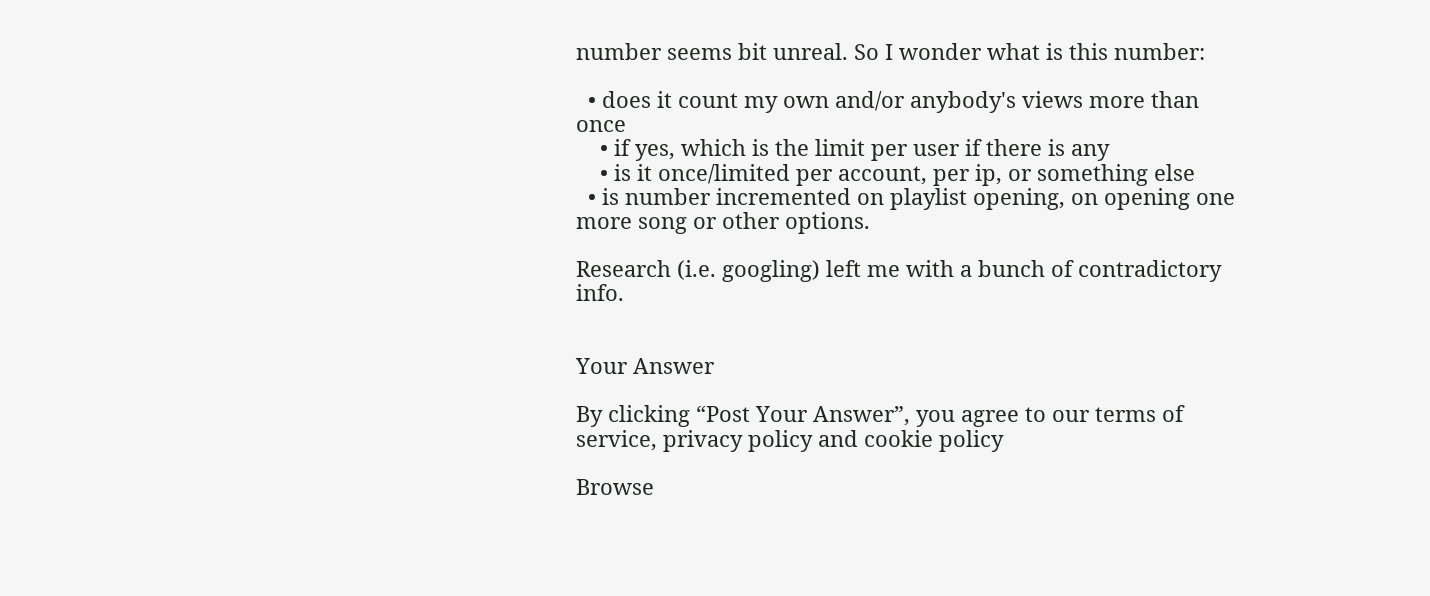number seems bit unreal. So I wonder what is this number:

  • does it count my own and/or anybody's views more than once
    • if yes, which is the limit per user if there is any
    • is it once/limited per account, per ip, or something else
  • is number incremented on playlist opening, on opening one more song or other options.

Research (i.e. googling) left me with a bunch of contradictory info.


Your Answer

By clicking “Post Your Answer”, you agree to our terms of service, privacy policy and cookie policy

Browse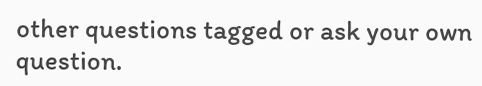other questions tagged or ask your own question.